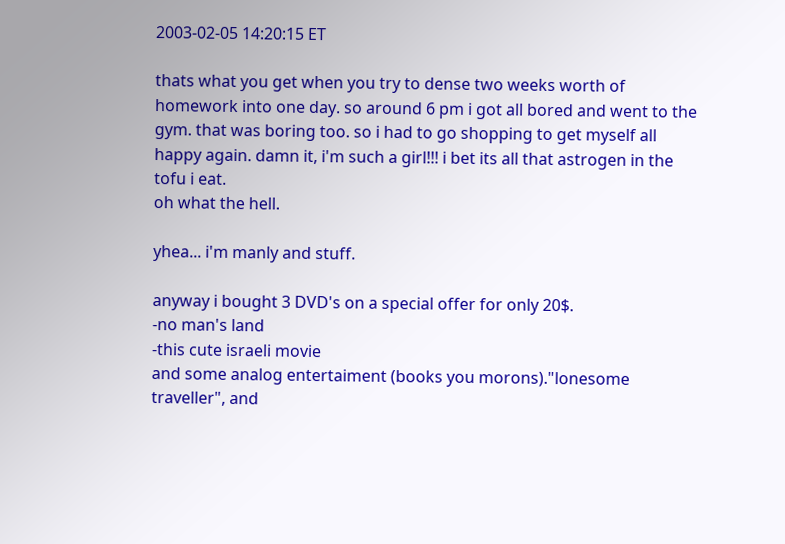2003-02-05 14:20:15 ET

thats what you get when you try to dense two weeks worth of homework into one day. so around 6 pm i got all bored and went to the gym. that was boring too. so i had to go shopping to get myself all happy again. damn it, i'm such a girl!!! i bet its all that astrogen in the tofu i eat.
oh what the hell.

yhea... i'm manly and stuff.

anyway i bought 3 DVD's on a special offer for only 20$.
-no man's land
-this cute israeli movie
and some analog entertaiment (books you morons)."lonesome traveller", and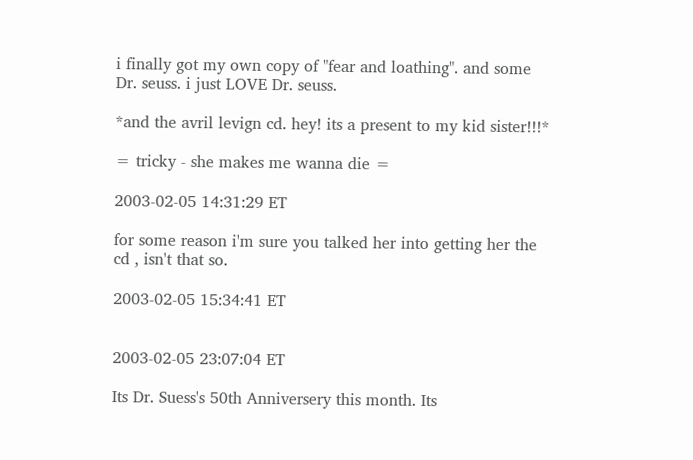i finally got my own copy of "fear and loathing". and some Dr. seuss. i just LOVE Dr. seuss.

*and the avril levign cd. hey! its a present to my kid sister!!!*

= tricky - she makes me wanna die =

2003-02-05 14:31:29 ET

for some reason i'm sure you talked her into getting her the cd , isn't that so.

2003-02-05 15:34:41 ET


2003-02-05 23:07:04 ET

Its Dr. Suess's 50th Anniversery this month. Its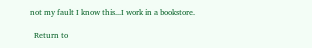not my fault I know this...I work in a bookstore.

  Return to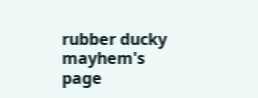rubber ducky mayhem's page